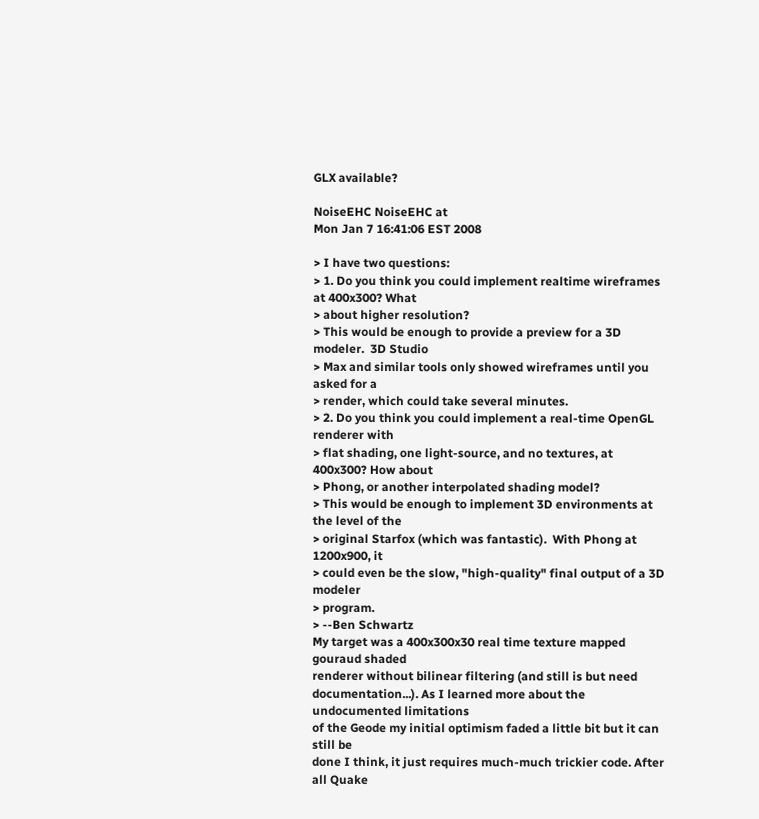GLX available?

NoiseEHC NoiseEHC at
Mon Jan 7 16:41:06 EST 2008

> I have two questions:
> 1. Do you think you could implement realtime wireframes at 400x300? What
> about higher resolution?
> This would be enough to provide a preview for a 3D modeler.  3D Studio
> Max and similar tools only showed wireframes until you asked for a
> render, which could take several minutes.
> 2. Do you think you could implement a real-time OpenGL renderer with
> flat shading, one light-source, and no textures, at 400x300? How about
> Phong, or another interpolated shading model?
> This would be enough to implement 3D environments at the level of the
> original Starfox (which was fantastic).  With Phong at 1200x900, it
> could even be the slow, "high-quality" final output of a 3D modeler
> program.
> --Ben Schwartz
My target was a 400x300x30 real time texture mapped gouraud shaded
renderer without bilinear filtering (and still is but need
documentation...). As I learned more about the undocumented limitations
of the Geode my initial optimism faded a little bit but it can still be
done I think, it just requires much-much trickier code. After all Quake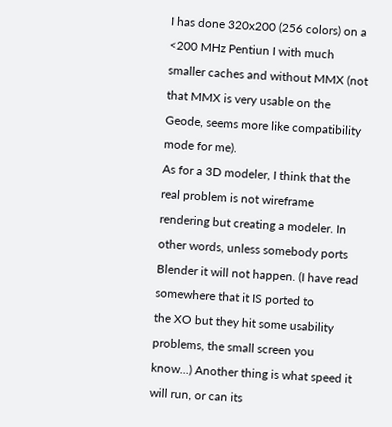I has done 320x200 (256 colors) on a <200 MHz Pentiun I with much
smaller caches and without MMX (not that MMX is very usable on the
Geode, seems more like compatibility mode for me).
As for a 3D modeler, I think that the real problem is not wireframe
rendering but creating a modeler. In other words, unless somebody ports
Blender it will not happen. (I have read somewhere that it IS ported to
the XO but they hit some usability problems, the small screen you
know...) Another thing is what speed it will run, or can its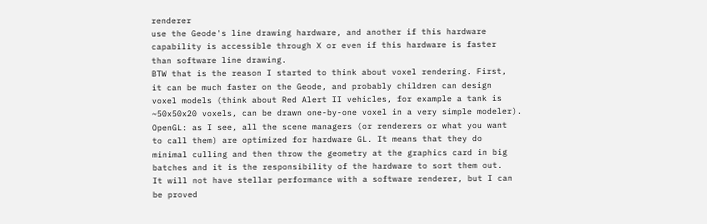renderer
use the Geode's line drawing hardware, and another if this hardware
capability is accessible through X or even if this hardware is faster
than software line drawing.
BTW that is the reason I started to think about voxel rendering. First,
it can be much faster on the Geode, and probably children can design
voxel models (think about Red Alert II vehicles, for example a tank is
~50x50x20 voxels, can be drawn one-by-one voxel in a very simple modeler).
OpenGL: as I see, all the scene managers (or renderers or what you want
to call them) are optimized for hardware GL. It means that they do
minimal culling and then throw the geometry at the graphics card in big
batches and it is the responsibility of the hardware to sort them out.
It will not have stellar performance with a software renderer, but I can
be proved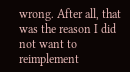wrong. After all, that was the reason I did not want to
reimplement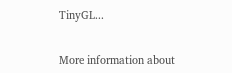TinyGL...


More information about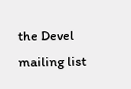the Devel mailing list